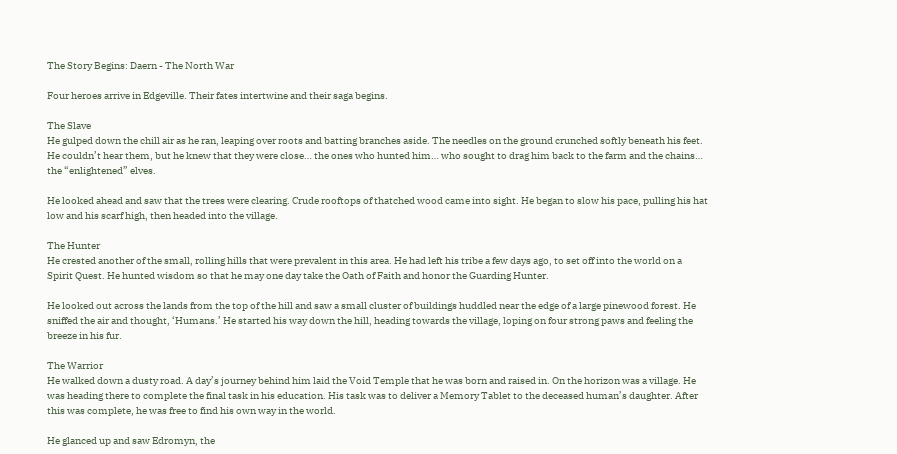The Story Begins: Daern - The North War

Four heroes arrive in Edgeville. Their fates intertwine and their saga begins.

The Slave
He gulped down the chill air as he ran, leaping over roots and batting branches aside. The needles on the ground crunched softly beneath his feet. He couldn’t hear them, but he knew that they were close… the ones who hunted him… who sought to drag him back to the farm and the chains… the “enlightened” elves.

He looked ahead and saw that the trees were clearing. Crude rooftops of thatched wood came into sight. He began to slow his pace, pulling his hat low and his scarf high, then headed into the village.

The Hunter
He crested another of the small, rolling hills that were prevalent in this area. He had left his tribe a few days ago, to set off into the world on a Spirit Quest. He hunted wisdom so that he may one day take the Oath of Faith and honor the Guarding Hunter.

He looked out across the lands from the top of the hill and saw a small cluster of buildings huddled near the edge of a large pinewood forest. He sniffed the air and thought, ‘Humans.’ He started his way down the hill, heading towards the village, loping on four strong paws and feeling the breeze in his fur.

The Warrior
He walked down a dusty road. A day’s journey behind him laid the Void Temple that he was born and raised in. On the horizon was a village. He was heading there to complete the final task in his education. His task was to deliver a Memory Tablet to the deceased human’s daughter. After this was complete, he was free to find his own way in the world.

He glanced up and saw Edromyn, the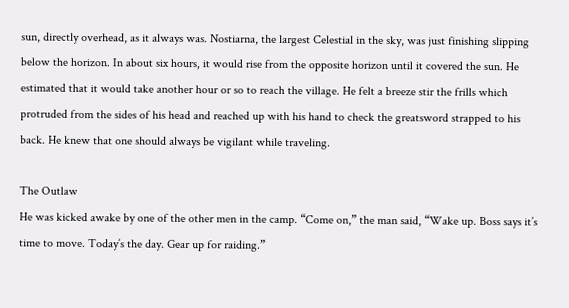sun, directly overhead, as it always was. Nostiarna, the largest Celestial in the sky, was just finishing slipping below the horizon. In about six hours, it would rise from the opposite horizon until it covered the sun. He estimated that it would take another hour or so to reach the village. He felt a breeze stir the frills which protruded from the sides of his head and reached up with his hand to check the greatsword strapped to his back. He knew that one should always be vigilant while traveling.

The Outlaw
He was kicked awake by one of the other men in the camp. “Come on,” the man said, “Wake up. Boss says it’s time to move. Today’s the day. Gear up for raiding.”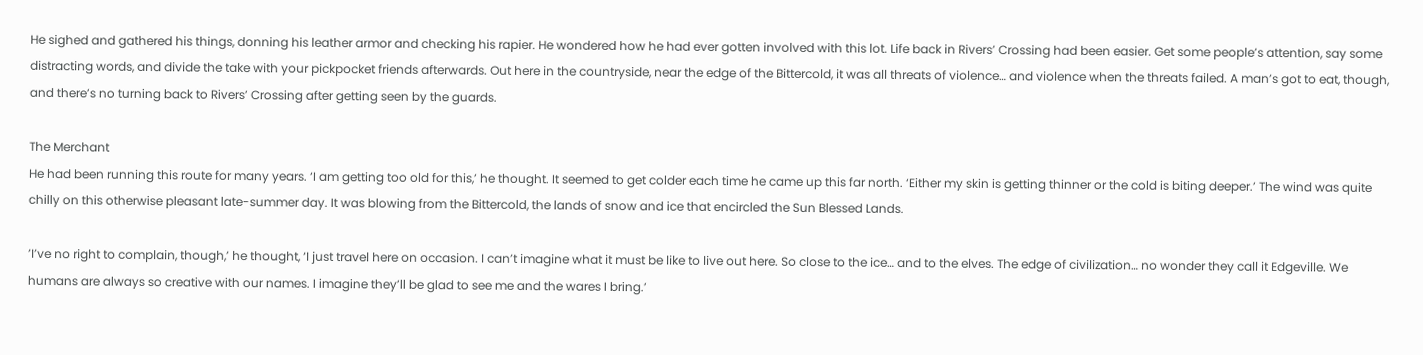He sighed and gathered his things, donning his leather armor and checking his rapier. He wondered how he had ever gotten involved with this lot. Life back in Rivers’ Crossing had been easier. Get some people’s attention, say some distracting words, and divide the take with your pickpocket friends afterwards. Out here in the countryside, near the edge of the Bittercold, it was all threats of violence… and violence when the threats failed. A man’s got to eat, though, and there’s no turning back to Rivers’ Crossing after getting seen by the guards.

The Merchant
He had been running this route for many years. ‘I am getting too old for this,’ he thought. It seemed to get colder each time he came up this far north. ‘Either my skin is getting thinner or the cold is biting deeper.’ The wind was quite chilly on this otherwise pleasant late-summer day. It was blowing from the Bittercold, the lands of snow and ice that encircled the Sun Blessed Lands.

’I’ve no right to complain, though,’ he thought, ‘I just travel here on occasion. I can’t imagine what it must be like to live out here. So close to the ice… and to the elves. The edge of civilization… no wonder they call it Edgeville. We humans are always so creative with our names. I imagine they’ll be glad to see me and the wares I bring.’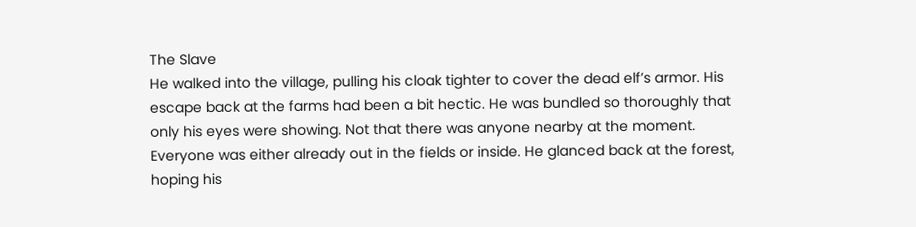The Slave
He walked into the village, pulling his cloak tighter to cover the dead elf’s armor. His escape back at the farms had been a bit hectic. He was bundled so thoroughly that only his eyes were showing. Not that there was anyone nearby at the moment. Everyone was either already out in the fields or inside. He glanced back at the forest, hoping his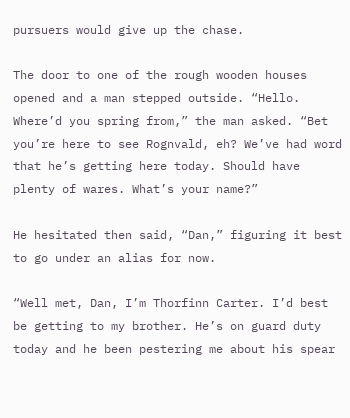pursuers would give up the chase.

The door to one of the rough wooden houses opened and a man stepped outside. “Hello. Where’d you spring from,” the man asked. “Bet you’re here to see Rognvald, eh? We’ve had word that he’s getting here today. Should have plenty of wares. What’s your name?”

He hesitated then said, “Dan,” figuring it best to go under an alias for now.

“Well met, Dan, I’m Thorfinn Carter. I’d best be getting to my brother. He’s on guard duty today and he been pestering me about his spear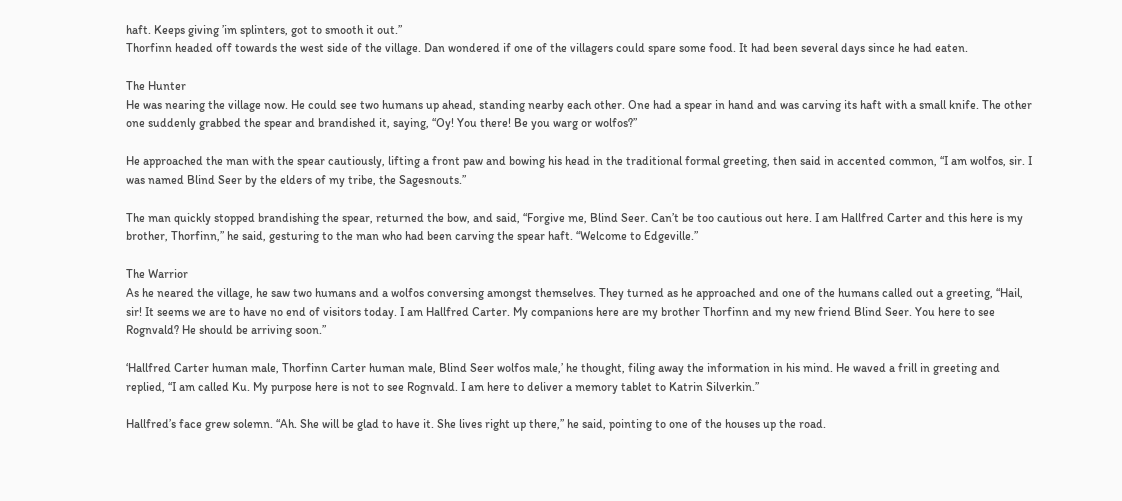haft. Keeps giving ’im splinters, got to smooth it out.”
Thorfinn headed off towards the west side of the village. Dan wondered if one of the villagers could spare some food. It had been several days since he had eaten.

The Hunter
He was nearing the village now. He could see two humans up ahead, standing nearby each other. One had a spear in hand and was carving its haft with a small knife. The other one suddenly grabbed the spear and brandished it, saying, “Oy! You there! Be you warg or wolfos?”

He approached the man with the spear cautiously, lifting a front paw and bowing his head in the traditional formal greeting, then said in accented common, “I am wolfos, sir. I was named Blind Seer by the elders of my tribe, the Sagesnouts.”

The man quickly stopped brandishing the spear, returned the bow, and said, “Forgive me, Blind Seer. Can’t be too cautious out here. I am Hallfred Carter and this here is my brother, Thorfinn,” he said, gesturing to the man who had been carving the spear haft. “Welcome to Edgeville.”

The Warrior
As he neared the village, he saw two humans and a wolfos conversing amongst themselves. They turned as he approached and one of the humans called out a greeting, “Hail, sir! It seems we are to have no end of visitors today. I am Hallfred Carter. My companions here are my brother Thorfinn and my new friend Blind Seer. You here to see Rognvald? He should be arriving soon.”

‘Hallfred Carter human male, Thorfinn Carter human male, Blind Seer wolfos male,’ he thought, filing away the information in his mind. He waved a frill in greeting and replied, “I am called Ku. My purpose here is not to see Rognvald. I am here to deliver a memory tablet to Katrin Silverkin.”

Hallfred’s face grew solemn. “Ah. She will be glad to have it. She lives right up there,” he said, pointing to one of the houses up the road.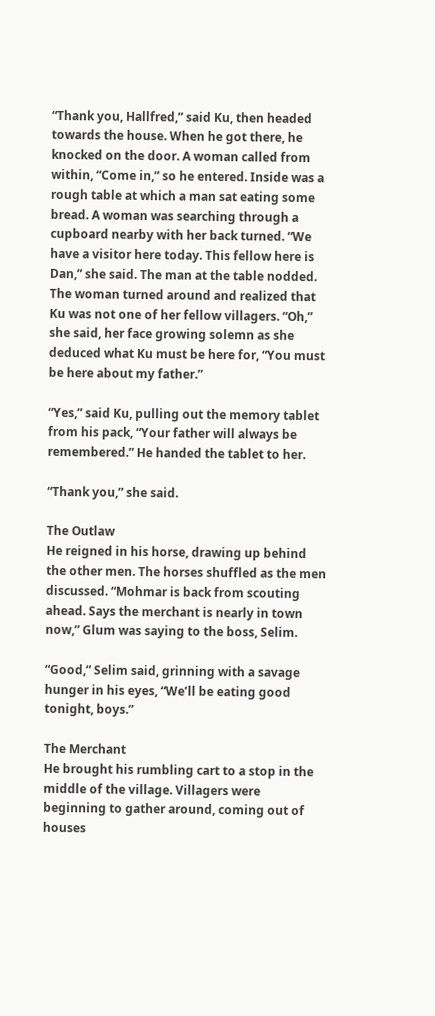“Thank you, Hallfred,” said Ku, then headed towards the house. When he got there, he knocked on the door. A woman called from within, “Come in,” so he entered. Inside was a rough table at which a man sat eating some bread. A woman was searching through a cupboard nearby with her back turned. “We have a visitor here today. This fellow here is Dan,” she said. The man at the table nodded. The woman turned around and realized that Ku was not one of her fellow villagers. “Oh,” she said, her face growing solemn as she deduced what Ku must be here for, “You must be here about my father.”

“Yes,” said Ku, pulling out the memory tablet from his pack, “Your father will always be remembered.” He handed the tablet to her.

“Thank you,” she said.

The Outlaw
He reigned in his horse, drawing up behind the other men. The horses shuffled as the men discussed. “Mohmar is back from scouting ahead. Says the merchant is nearly in town now,” Glum was saying to the boss, Selim.

“Good,” Selim said, grinning with a savage hunger in his eyes, “We’ll be eating good tonight, boys.”

The Merchant
He brought his rumbling cart to a stop in the middle of the village. Villagers were beginning to gather around, coming out of houses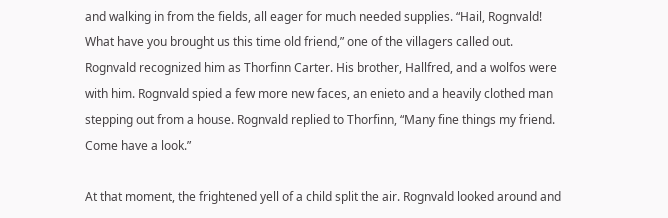and walking in from the fields, all eager for much needed supplies. “Hail, Rognvald! What have you brought us this time old friend,” one of the villagers called out. Rognvald recognized him as Thorfinn Carter. His brother, Hallfred, and a wolfos were with him. Rognvald spied a few more new faces, an enieto and a heavily clothed man stepping out from a house. Rognvald replied to Thorfinn, “Many fine things my friend. Come have a look.”

At that moment, the frightened yell of a child split the air. Rognvald looked around and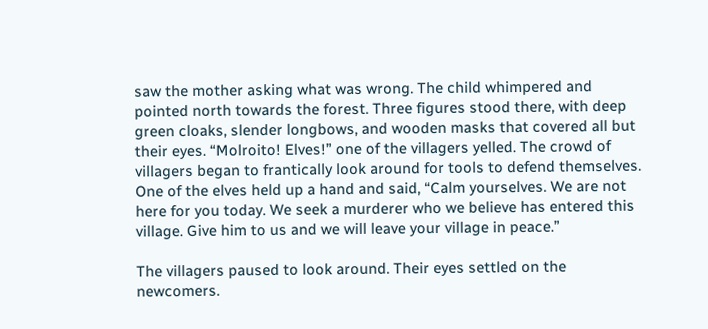saw the mother asking what was wrong. The child whimpered and pointed north towards the forest. Three figures stood there, with deep green cloaks, slender longbows, and wooden masks that covered all but their eyes. “Molroito! Elves!” one of the villagers yelled. The crowd of villagers began to frantically look around for tools to defend themselves. One of the elves held up a hand and said, “Calm yourselves. We are not here for you today. We seek a murderer who we believe has entered this village. Give him to us and we will leave your village in peace.”

The villagers paused to look around. Their eyes settled on the newcomers.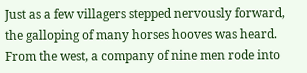Just as a few villagers stepped nervously forward, the galloping of many horses hooves was heard. From the west, a company of nine men rode into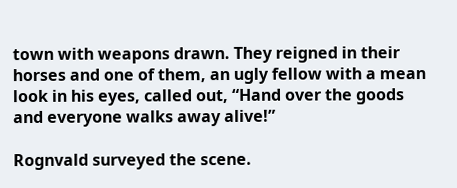town with weapons drawn. They reigned in their horses and one of them, an ugly fellow with a mean look in his eyes, called out, “Hand over the goods and everyone walks away alive!”

Rognvald surveyed the scene.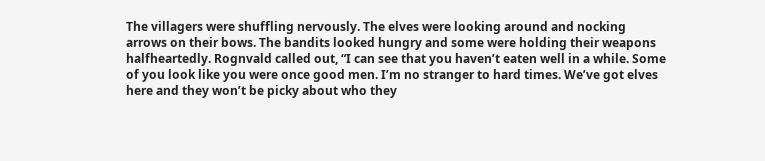The villagers were shuffling nervously. The elves were looking around and nocking arrows on their bows. The bandits looked hungry and some were holding their weapons halfheartedly. Rognvald called out, “I can see that you haven’t eaten well in a while. Some of you look like you were once good men. I’m no stranger to hard times. We’ve got elves here and they won’t be picky about who they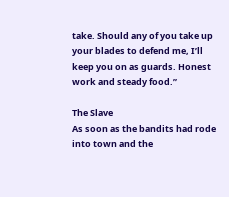take. Should any of you take up your blades to defend me, I’ll keep you on as guards. Honest work and steady food.”

The Slave
As soon as the bandits had rode into town and the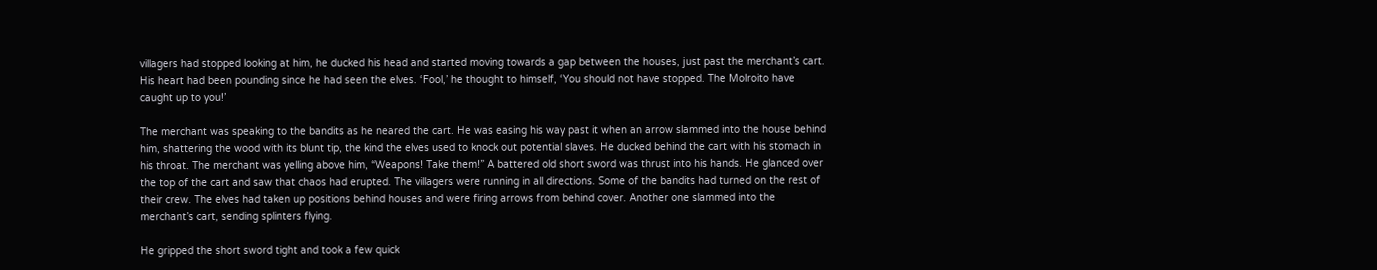villagers had stopped looking at him, he ducked his head and started moving towards a gap between the houses, just past the merchant’s cart. His heart had been pounding since he had seen the elves. ‘Fool,’ he thought to himself, ‘You should not have stopped. The Molroito have caught up to you!’

The merchant was speaking to the bandits as he neared the cart. He was easing his way past it when an arrow slammed into the house behind him, shattering the wood with its blunt tip, the kind the elves used to knock out potential slaves. He ducked behind the cart with his stomach in his throat. The merchant was yelling above him, “Weapons! Take them!” A battered old short sword was thrust into his hands. He glanced over the top of the cart and saw that chaos had erupted. The villagers were running in all directions. Some of the bandits had turned on the rest of their crew. The elves had taken up positions behind houses and were firing arrows from behind cover. Another one slammed into the merchant’s cart, sending splinters flying.

He gripped the short sword tight and took a few quick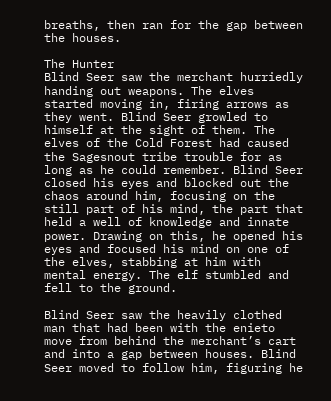breaths, then ran for the gap between the houses.

The Hunter
Blind Seer saw the merchant hurriedly handing out weapons. The elves started moving in, firing arrows as they went. Blind Seer growled to himself at the sight of them. The elves of the Cold Forest had caused the Sagesnout tribe trouble for as long as he could remember. Blind Seer closed his eyes and blocked out the chaos around him, focusing on the still part of his mind, the part that held a well of knowledge and innate power. Drawing on this, he opened his eyes and focused his mind on one of the elves, stabbing at him with mental energy. The elf stumbled and fell to the ground.

Blind Seer saw the heavily clothed man that had been with the enieto move from behind the merchant’s cart and into a gap between houses. Blind Seer moved to follow him, figuring he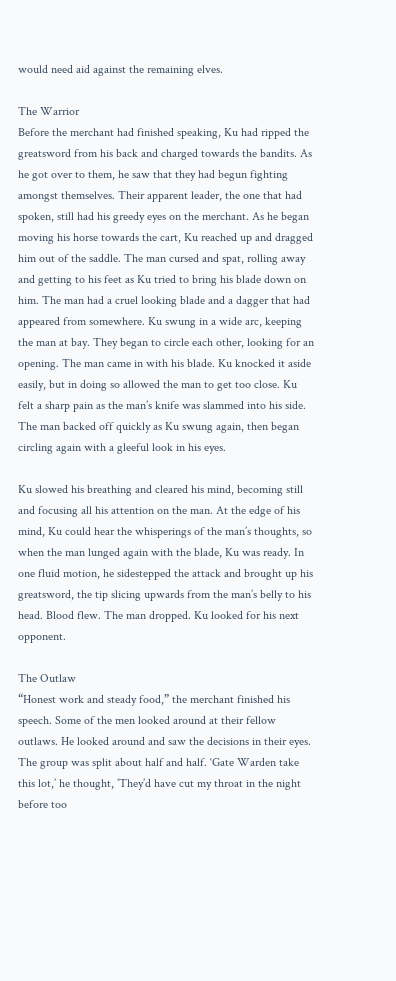would need aid against the remaining elves.

The Warrior
Before the merchant had finished speaking, Ku had ripped the greatsword from his back and charged towards the bandits. As he got over to them, he saw that they had begun fighting amongst themselves. Their apparent leader, the one that had spoken, still had his greedy eyes on the merchant. As he began moving his horse towards the cart, Ku reached up and dragged him out of the saddle. The man cursed and spat, rolling away and getting to his feet as Ku tried to bring his blade down on him. The man had a cruel looking blade and a dagger that had appeared from somewhere. Ku swung in a wide arc, keeping the man at bay. They began to circle each other, looking for an opening. The man came in with his blade. Ku knocked it aside easily, but in doing so allowed the man to get too close. Ku felt a sharp pain as the man’s knife was slammed into his side. The man backed off quickly as Ku swung again, then began circling again with a gleeful look in his eyes.

Ku slowed his breathing and cleared his mind, becoming still and focusing all his attention on the man. At the edge of his mind, Ku could hear the whisperings of the man’s thoughts, so when the man lunged again with the blade, Ku was ready. In one fluid motion, he sidestepped the attack and brought up his greatsword, the tip slicing upwards from the man’s belly to his head. Blood flew. The man dropped. Ku looked for his next opponent.

The Outlaw
“Honest work and steady food,” the merchant finished his speech. Some of the men looked around at their fellow outlaws. He looked around and saw the decisions in their eyes. The group was split about half and half. ‘Gate Warden take this lot,’ he thought, ’They’d have cut my throat in the night before too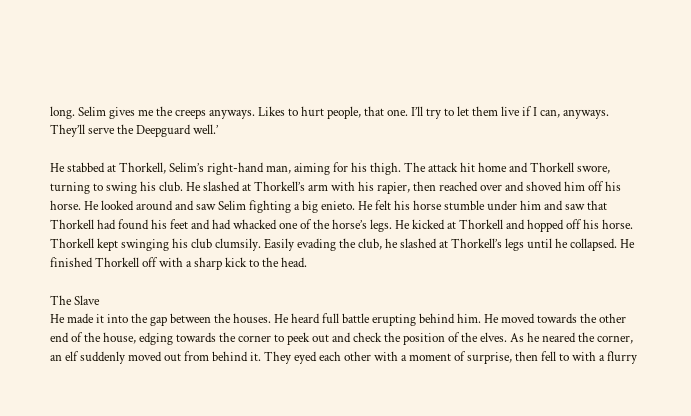long. Selim gives me the creeps anyways. Likes to hurt people, that one. I’ll try to let them live if I can, anyways. They’ll serve the Deepguard well.’

He stabbed at Thorkell, Selim’s right-hand man, aiming for his thigh. The attack hit home and Thorkell swore, turning to swing his club. He slashed at Thorkell’s arm with his rapier, then reached over and shoved him off his horse. He looked around and saw Selim fighting a big enieto. He felt his horse stumble under him and saw that Thorkell had found his feet and had whacked one of the horse’s legs. He kicked at Thorkell and hopped off his horse. Thorkell kept swinging his club clumsily. Easily evading the club, he slashed at Thorkell’s legs until he collapsed. He finished Thorkell off with a sharp kick to the head.

The Slave
He made it into the gap between the houses. He heard full battle erupting behind him. He moved towards the other end of the house, edging towards the corner to peek out and check the position of the elves. As he neared the corner, an elf suddenly moved out from behind it. They eyed each other with a moment of surprise, then fell to with a flurry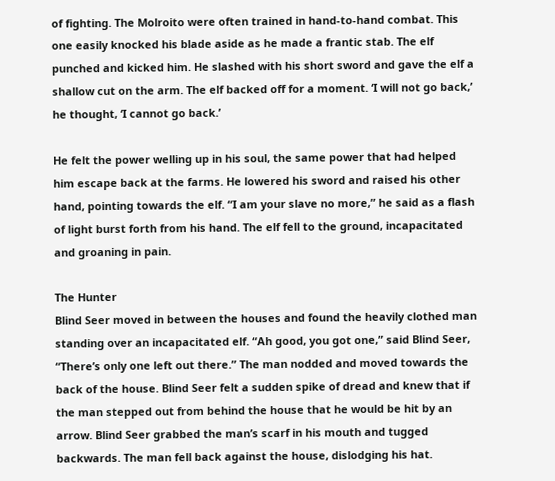of fighting. The Molroito were often trained in hand-to-hand combat. This one easily knocked his blade aside as he made a frantic stab. The elf punched and kicked him. He slashed with his short sword and gave the elf a shallow cut on the arm. The elf backed off for a moment. ‘I will not go back,’ he thought, ‘I cannot go back.’

He felt the power welling up in his soul, the same power that had helped him escape back at the farms. He lowered his sword and raised his other hand, pointing towards the elf. “I am your slave no more,” he said as a flash of light burst forth from his hand. The elf fell to the ground, incapacitated and groaning in pain.

The Hunter
Blind Seer moved in between the houses and found the heavily clothed man standing over an incapacitated elf. “Ah good, you got one,” said Blind Seer, “There’s only one left out there.” The man nodded and moved towards the back of the house. Blind Seer felt a sudden spike of dread and knew that if the man stepped out from behind the house that he would be hit by an arrow. Blind Seer grabbed the man’s scarf in his mouth and tugged backwards. The man fell back against the house, dislodging his hat.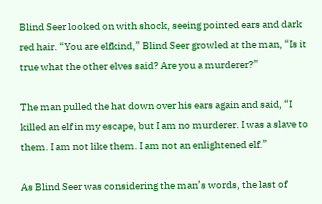Blind Seer looked on with shock, seeing pointed ears and dark red hair. “You are elfkind,” Blind Seer growled at the man, “Is it true what the other elves said? Are you a murderer?”

The man pulled the hat down over his ears again and said, “I killed an elf in my escape, but I am no murderer. I was a slave to them. I am not like them. I am not an enlightened elf.”

As Blind Seer was considering the man’s words, the last of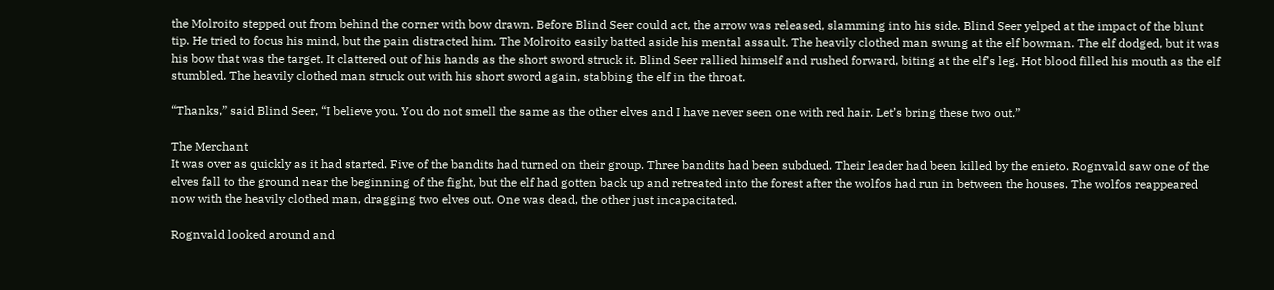the Molroito stepped out from behind the corner with bow drawn. Before Blind Seer could act, the arrow was released, slamming into his side. Blind Seer yelped at the impact of the blunt tip. He tried to focus his mind, but the pain distracted him. The Molroito easily batted aside his mental assault. The heavily clothed man swung at the elf bowman. The elf dodged, but it was his bow that was the target. It clattered out of his hands as the short sword struck it. Blind Seer rallied himself and rushed forward, biting at the elf’s leg. Hot blood filled his mouth as the elf stumbled. The heavily clothed man struck out with his short sword again, stabbing the elf in the throat.

“Thanks,” said Blind Seer, “I believe you. You do not smell the same as the other elves and I have never seen one with red hair. Let’s bring these two out.”

The Merchant
It was over as quickly as it had started. Five of the bandits had turned on their group. Three bandits had been subdued. Their leader had been killed by the enieto. Rognvald saw one of the elves fall to the ground near the beginning of the fight, but the elf had gotten back up and retreated into the forest after the wolfos had run in between the houses. The wolfos reappeared now with the heavily clothed man, dragging two elves out. One was dead, the other just incapacitated.

Rognvald looked around and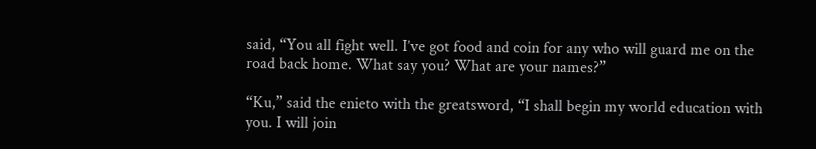said, “You all fight well. I’ve got food and coin for any who will guard me on the road back home. What say you? What are your names?”

“Ku,” said the enieto with the greatsword, “I shall begin my world education with you. I will join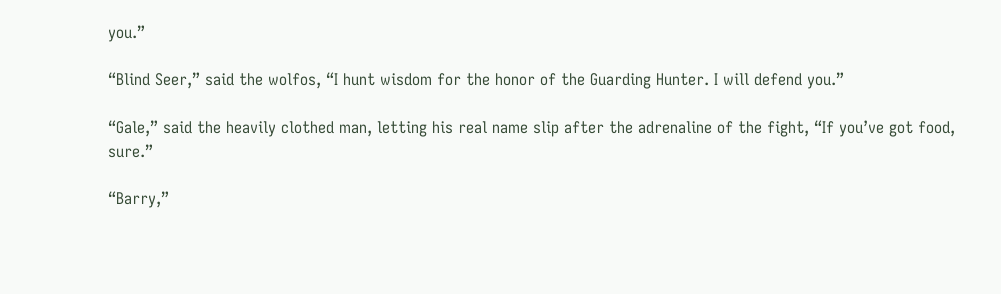you.”

“Blind Seer,” said the wolfos, “I hunt wisdom for the honor of the Guarding Hunter. I will defend you.”

“Gale,” said the heavily clothed man, letting his real name slip after the adrenaline of the fight, “If you’ve got food, sure.”

“Barry,”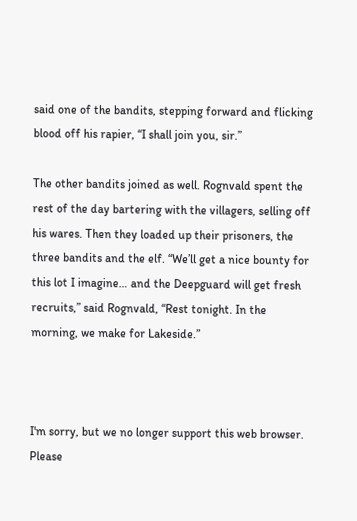said one of the bandits, stepping forward and flicking blood off his rapier, “I shall join you, sir.”

The other bandits joined as well. Rognvald spent the rest of the day bartering with the villagers, selling off his wares. Then they loaded up their prisoners, the three bandits and the elf. “We’ll get a nice bounty for this lot I imagine… and the Deepguard will get fresh recruits,” said Rognvald, “Rest tonight. In the morning, we make for Lakeside.”



I'm sorry, but we no longer support this web browser. Please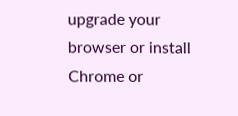upgrade your browser or install Chrome or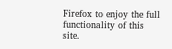Firefox to enjoy the full functionality of this site.